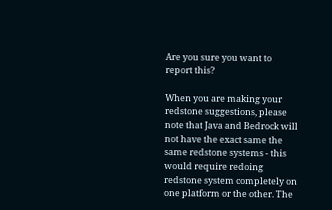Are you sure you want to report this?

When you are making your redstone suggestions, please note that Java and Bedrock will not have the exact same the same redstone systems - this would require redoing redstone system completely on one platform or the other. The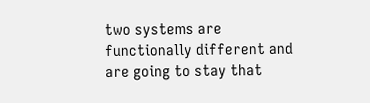two systems are functionally different and are going to stay that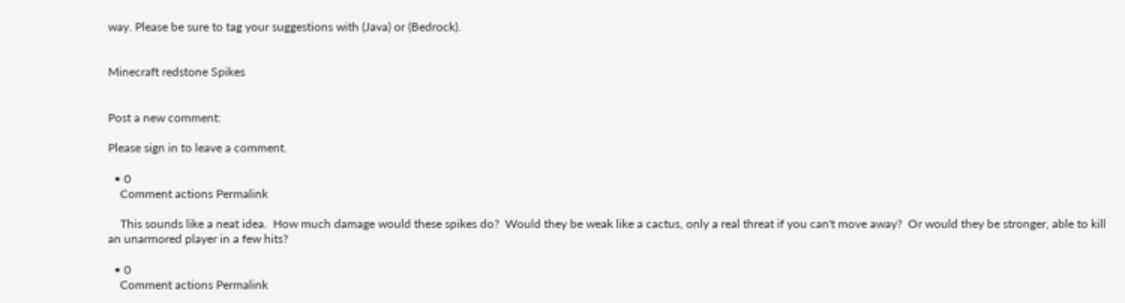way. Please be sure to tag your suggestions with (Java) or (Bedrock).


Minecraft redstone Spikes


Post a new comment:

Please sign in to leave a comment.

  • 0
    Comment actions Permalink

    This sounds like a neat idea.  How much damage would these spikes do?  Would they be weak like a cactus, only a real threat if you can't move away?  Or would they be stronger, able to kill an unarmored player in a few hits?

  • 0
    Comment actions Permalink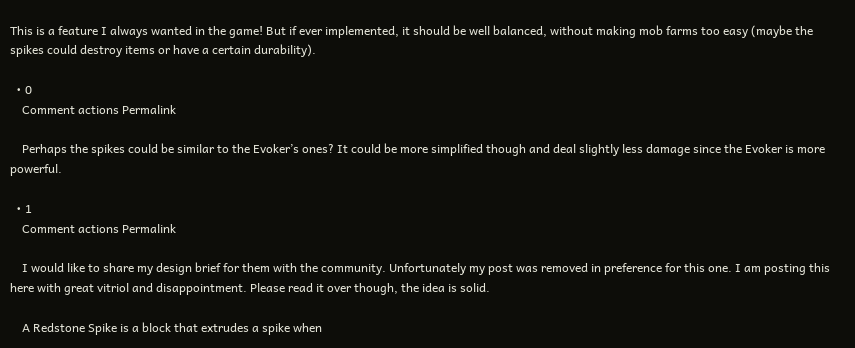This is a feature I always wanted in the game! But if ever implemented, it should be well balanced, without making mob farms too easy (maybe the spikes could destroy items or have a certain durability).

  • 0
    Comment actions Permalink

    Perhaps the spikes could be similar to the Evoker’s ones? It could be more simplified though and deal slightly less damage since the Evoker is more powerful.

  • 1
    Comment actions Permalink

    I would like to share my design brief for them with the community. Unfortunately my post was removed in preference for this one. I am posting this here with great vitriol and disappointment. Please read it over though, the idea is solid.

    A Redstone Spike is a block that extrudes a spike when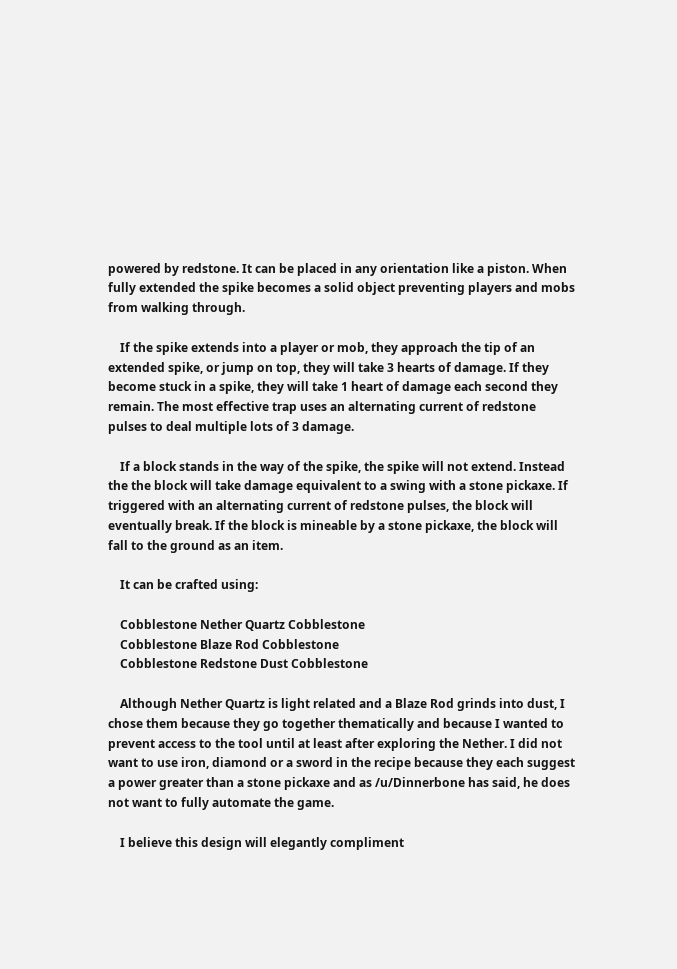powered by redstone. It can be placed in any orientation like a piston. When fully extended the spike becomes a solid object preventing players and mobs from walking through.

    If the spike extends into a player or mob, they approach the tip of an extended spike, or jump on top, they will take 3 hearts of damage. If they become stuck in a spike, they will take 1 heart of damage each second they remain. The most effective trap uses an alternating current of redstone pulses to deal multiple lots of 3 damage.

    If a block stands in the way of the spike, the spike will not extend. Instead the the block will take damage equivalent to a swing with a stone pickaxe. If triggered with an alternating current of redstone pulses, the block will eventually break. If the block is mineable by a stone pickaxe, the block will fall to the ground as an item.

    It can be crafted using:

    Cobblestone Nether Quartz Cobblestone
    Cobblestone Blaze Rod Cobblestone
    Cobblestone Redstone Dust Cobblestone

    Although Nether Quartz is light related and a Blaze Rod grinds into dust, I chose them because they go together thematically and because I wanted to prevent access to the tool until at least after exploring the Nether. I did not want to use iron, diamond or a sword in the recipe because they each suggest a power greater than a stone pickaxe and as /u/Dinnerbone has said, he does not want to fully automate the game.

    I believe this design will elegantly compliment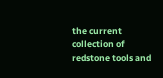the current collection of redstone tools and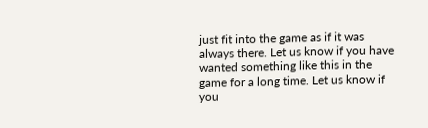just fit into the game as if it was always there. Let us know if you have wanted something like this in the game for a long time. Let us know if you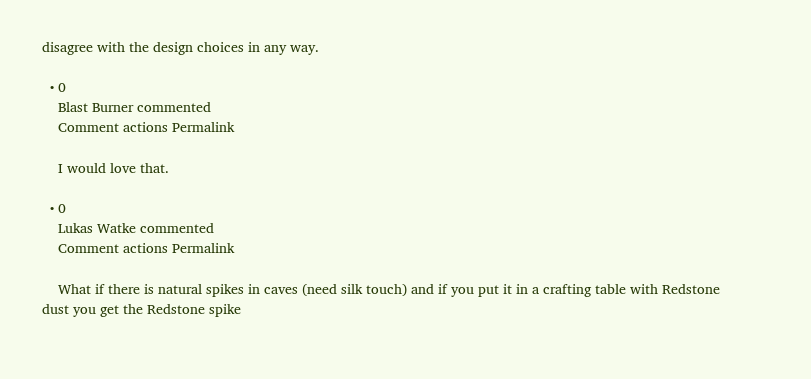disagree with the design choices in any way.

  • 0
    Blast Burner commented
    Comment actions Permalink

    I would love that.

  • 0
    Lukas Watke commented
    Comment actions Permalink

    What if there is natural spikes in caves (need silk touch) and if you put it in a crafting table with Redstone dust you get the Redstone spike